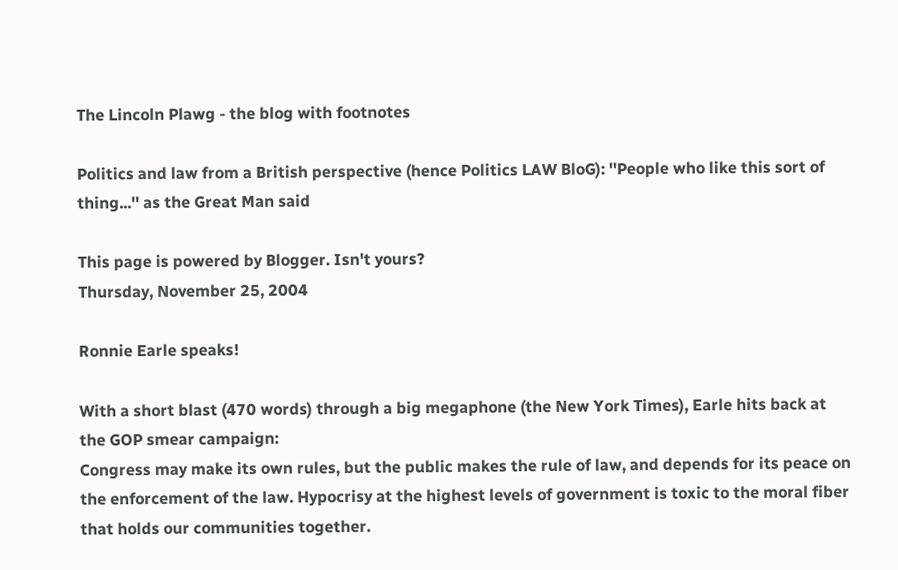The Lincoln Plawg - the blog with footnotes

Politics and law from a British perspective (hence Politics LAW BloG): ''People who like this sort of thing...'' as the Great Man said

This page is powered by Blogger. Isn't yours?
Thursday, November 25, 2004

Ronnie Earle speaks!

With a short blast (470 words) through a big megaphone (the New York Times), Earle hits back at the GOP smear campaign:
Congress may make its own rules, but the public makes the rule of law, and depends for its peace on the enforcement of the law. Hypocrisy at the highest levels of government is toxic to the moral fiber that holds our communities together.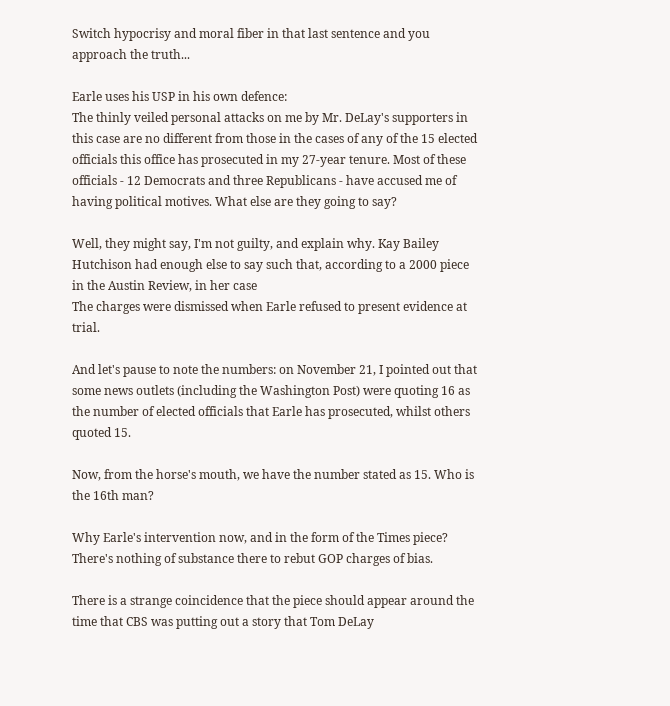Switch hypocrisy and moral fiber in that last sentence and you approach the truth...

Earle uses his USP in his own defence:
The thinly veiled personal attacks on me by Mr. DeLay's supporters in this case are no different from those in the cases of any of the 15 elected officials this office has prosecuted in my 27-year tenure. Most of these officials - 12 Democrats and three Republicans - have accused me of having political motives. What else are they going to say?

Well, they might say, I'm not guilty, and explain why. Kay Bailey Hutchison had enough else to say such that, according to a 2000 piece in the Austin Review, in her case
The charges were dismissed when Earle refused to present evidence at trial.

And let's pause to note the numbers: on November 21, I pointed out that some news outlets (including the Washington Post) were quoting 16 as the number of elected officials that Earle has prosecuted, whilst others quoted 15.

Now, from the horse's mouth, we have the number stated as 15. Who is the 16th man?

Why Earle's intervention now, and in the form of the Times piece? There's nothing of substance there to rebut GOP charges of bias.

There is a strange coincidence that the piece should appear around the time that CBS was putting out a story that Tom DeLay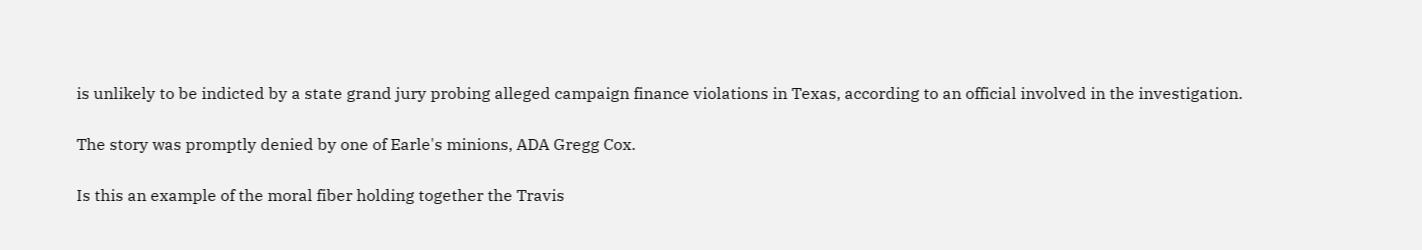is unlikely to be indicted by a state grand jury probing alleged campaign finance violations in Texas, according to an official involved in the investigation.

The story was promptly denied by one of Earle's minions, ADA Gregg Cox.

Is this an example of the moral fiber holding together the Travis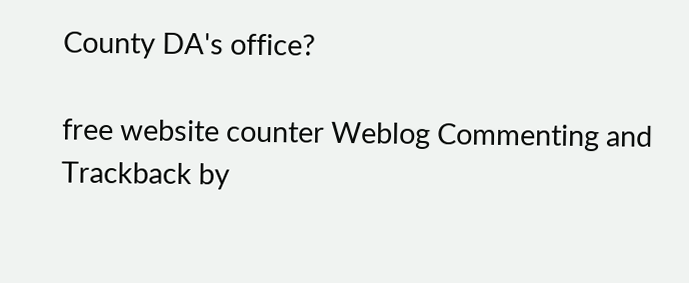County DA's office?

free website counter Weblog Commenting and Trackback by